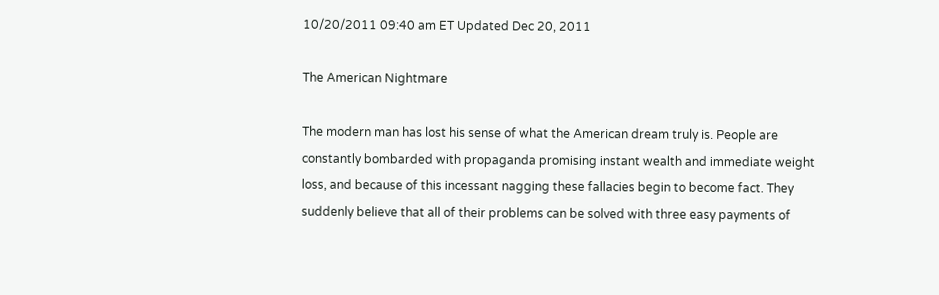10/20/2011 09:40 am ET Updated Dec 20, 2011

The American Nightmare

The modern man has lost his sense of what the American dream truly is. People are constantly bombarded with propaganda promising instant wealth and immediate weight loss, and because of this incessant nagging these fallacies begin to become fact. They suddenly believe that all of their problems can be solved with three easy payments of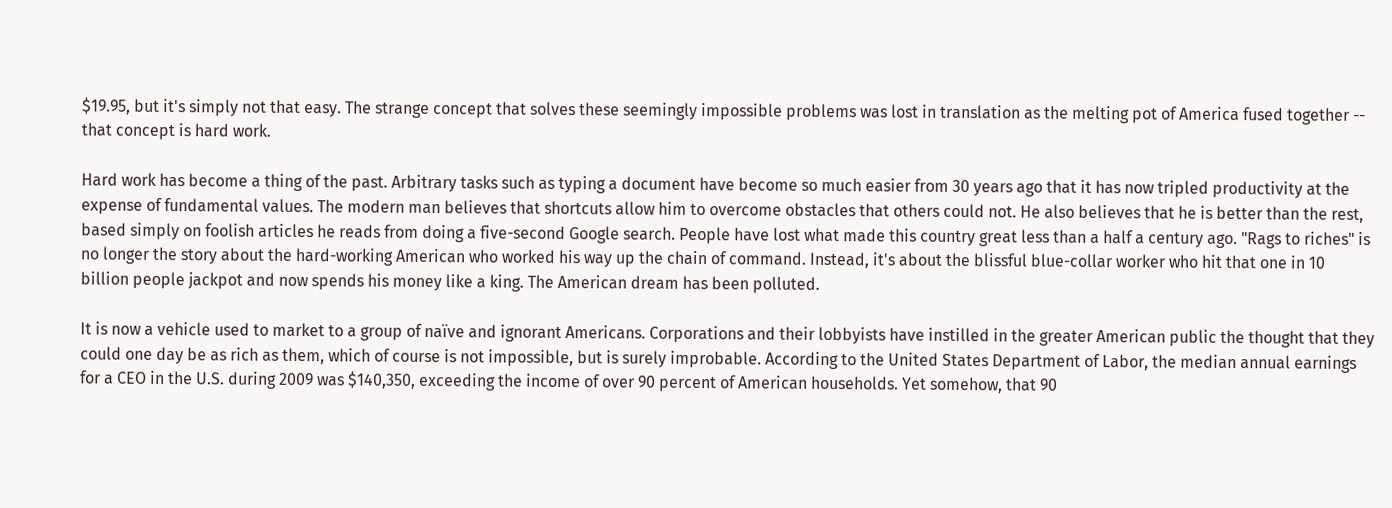$19.95, but it's simply not that easy. The strange concept that solves these seemingly impossible problems was lost in translation as the melting pot of America fused together -- that concept is hard work.

Hard work has become a thing of the past. Arbitrary tasks such as typing a document have become so much easier from 30 years ago that it has now tripled productivity at the expense of fundamental values. The modern man believes that shortcuts allow him to overcome obstacles that others could not. He also believes that he is better than the rest, based simply on foolish articles he reads from doing a five-second Google search. People have lost what made this country great less than a half a century ago. "Rags to riches" is no longer the story about the hard-working American who worked his way up the chain of command. Instead, it's about the blissful blue-collar worker who hit that one in 10 billion people jackpot and now spends his money like a king. The American dream has been polluted.

It is now a vehicle used to market to a group of naïve and ignorant Americans. Corporations and their lobbyists have instilled in the greater American public the thought that they could one day be as rich as them, which of course is not impossible, but is surely improbable. According to the United States Department of Labor, the median annual earnings for a CEO in the U.S. during 2009 was $140,350, exceeding the income of over 90 percent of American households. Yet somehow, that 90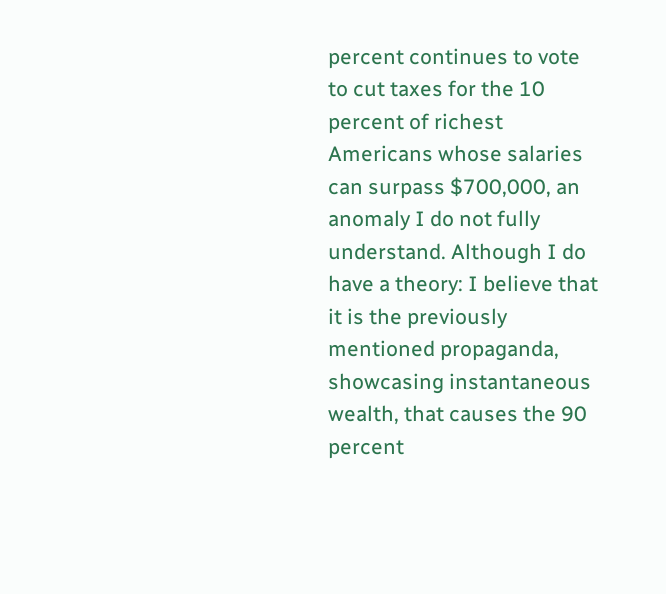percent continues to vote to cut taxes for the 10 percent of richest Americans whose salaries can surpass $700,000, an anomaly I do not fully understand. Although I do have a theory: I believe that it is the previously mentioned propaganda, showcasing instantaneous wealth, that causes the 90 percent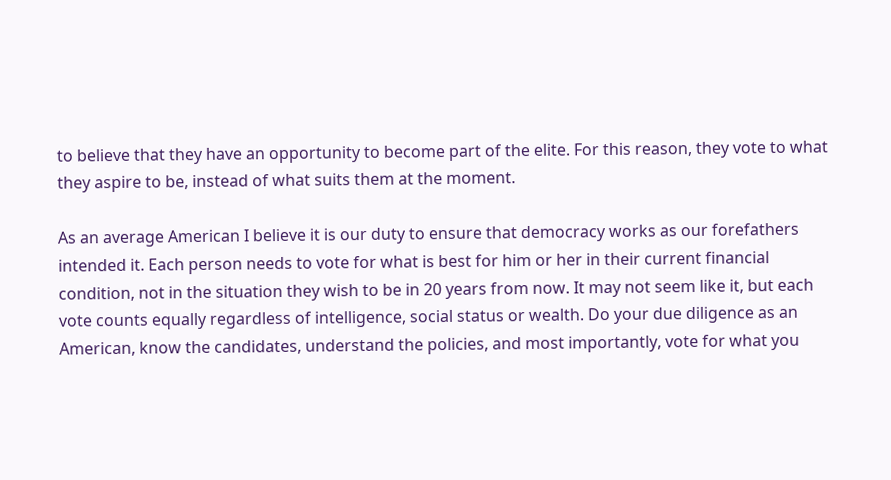to believe that they have an opportunity to become part of the elite. For this reason, they vote to what they aspire to be, instead of what suits them at the moment.

As an average American I believe it is our duty to ensure that democracy works as our forefathers intended it. Each person needs to vote for what is best for him or her in their current financial condition, not in the situation they wish to be in 20 years from now. It may not seem like it, but each vote counts equally regardless of intelligence, social status or wealth. Do your due diligence as an American, know the candidates, understand the policies, and most importantly, vote for what you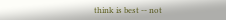think is best -- not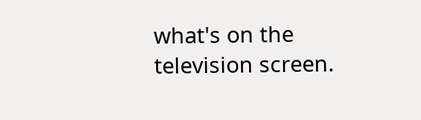what's on the television screen.